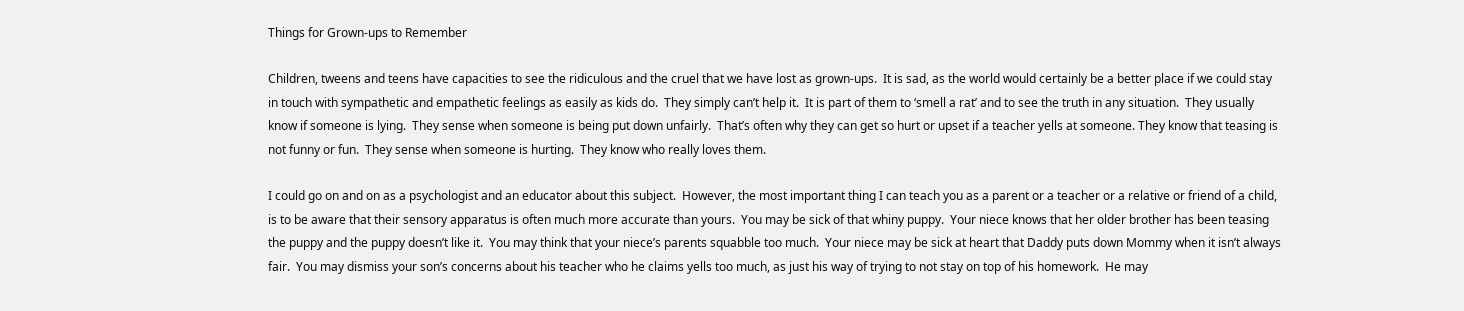Things for Grown-ups to Remember

Children, tweens and teens have capacities to see the ridiculous and the cruel that we have lost as grown-ups.  It is sad, as the world would certainly be a better place if we could stay in touch with sympathetic and empathetic feelings as easily as kids do.  They simply can’t help it.  It is part of them to ‘smell a rat’ and to see the truth in any situation.  They usually know if someone is lying.  They sense when someone is being put down unfairly.  That’s often why they can get so hurt or upset if a teacher yells at someone. They know that teasing is not funny or fun.  They sense when someone is hurting.  They know who really loves them.

I could go on and on as a psychologist and an educator about this subject.  However, the most important thing I can teach you as a parent or a teacher or a relative or friend of a child, is to be aware that their sensory apparatus is often much more accurate than yours.  You may be sick of that whiny puppy.  Your niece knows that her older brother has been teasing the puppy and the puppy doesn’t like it.  You may think that your niece’s parents squabble too much.  Your niece may be sick at heart that Daddy puts down Mommy when it isn’t always fair.  You may dismiss your son’s concerns about his teacher who he claims yells too much, as just his way of trying to not stay on top of his homework.  He may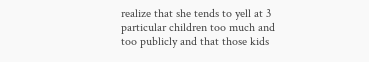realize that she tends to yell at 3 particular children too much and too publicly and that those kids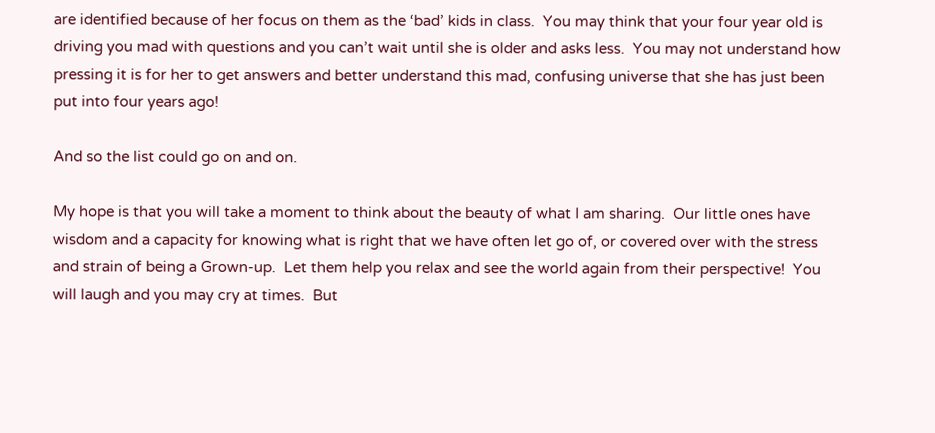are identified because of her focus on them as the ‘bad’ kids in class.  You may think that your four year old is driving you mad with questions and you can’t wait until she is older and asks less.  You may not understand how pressing it is for her to get answers and better understand this mad, confusing universe that she has just been put into four years ago!

And so the list could go on and on.

My hope is that you will take a moment to think about the beauty of what I am sharing.  Our little ones have wisdom and a capacity for knowing what is right that we have often let go of, or covered over with the stress and strain of being a Grown-up.  Let them help you relax and see the world again from their perspective!  You will laugh and you may cry at times.  But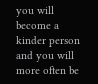you will become a kinder person and you will more often be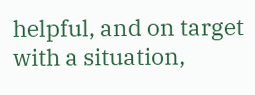helpful, and on target with a situation,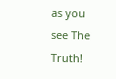as you see The Truth!